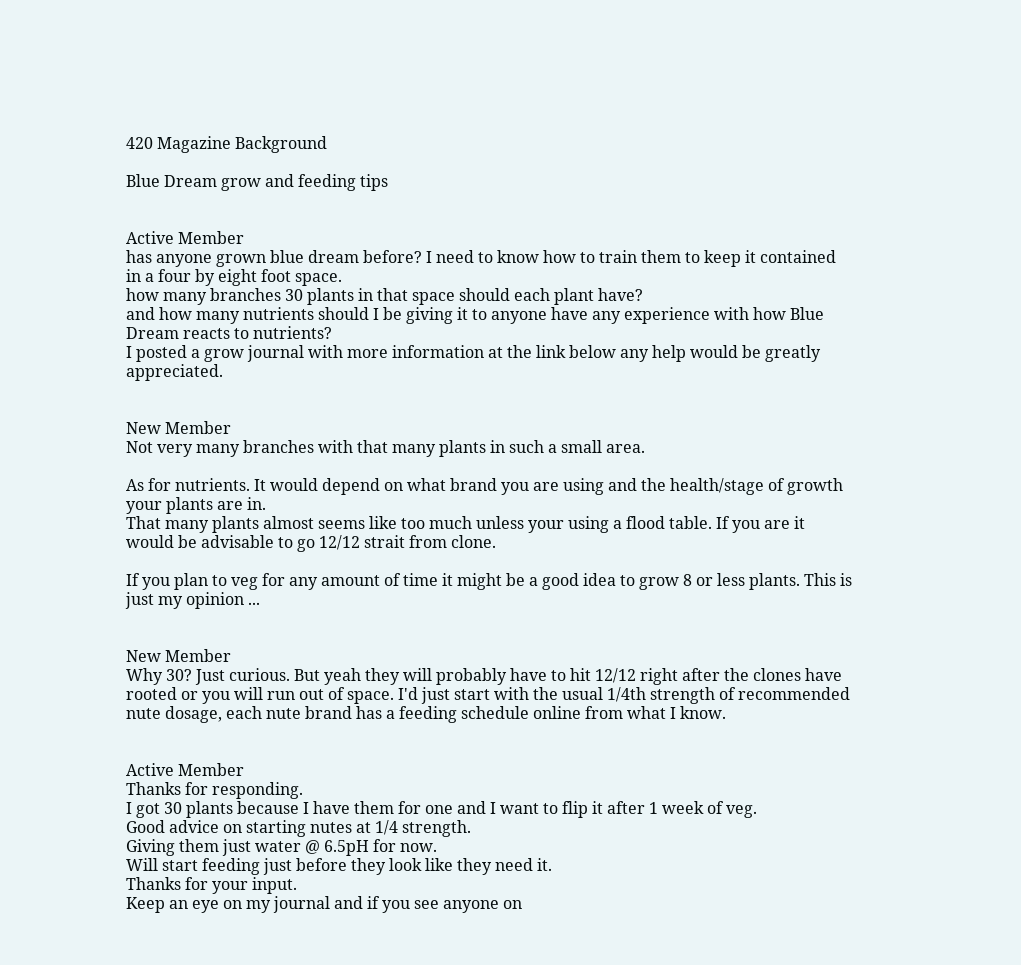420 Magazine Background

Blue Dream grow and feeding tips


Active Member
has anyone grown blue dream before? I need to know how to train them to keep it contained in a four by eight foot space.
how many branches 30 plants in that space should each plant have?
and how many nutrients should I be giving it to anyone have any experience with how Blue Dream reacts to nutrients?
I posted a grow journal with more information at the link below any help would be greatly appreciated.


New Member
Not very many branches with that many plants in such a small area.

As for nutrients. It would depend on what brand you are using and the health/stage of growth your plants are in.
That many plants almost seems like too much unless your using a flood table. If you are it would be advisable to go 12/12 strait from clone.

If you plan to veg for any amount of time it might be a good idea to grow 8 or less plants. This is just my opinion ...


New Member
Why 30? Just curious. But yeah they will probably have to hit 12/12 right after the clones have rooted or you will run out of space. I'd just start with the usual 1/4th strength of recommended nute dosage, each nute brand has a feeding schedule online from what I know.


Active Member
Thanks for responding.
I got 30 plants because I have them for one and I want to flip it after 1 week of veg.
Good advice on starting nutes at 1/4 strength.
Giving them just water @ 6.5pH for now.
Will start feeding just before they look like they need it.
Thanks for your input.
Keep an eye on my journal and if you see anyone on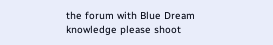the forum with Blue Dream knowledge please shoot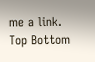me a link.
Top Bottom